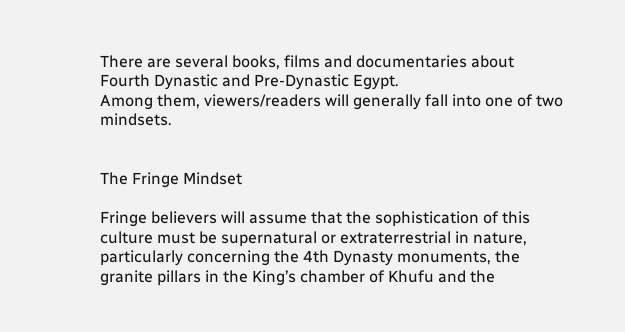There are several books, films and documentaries about Fourth Dynastic and Pre-Dynastic Egypt.
Among them, viewers/readers will generally fall into one of two mindsets.


The Fringe Mindset

Fringe believers will assume that the sophistication of this culture must be supernatural or extraterrestrial in nature, particularly concerning the 4th Dynasty monuments, the granite pillars in the King’s chamber of Khufu and the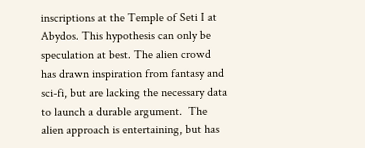inscriptions at the Temple of Seti I at Abydos. This hypothesis can only be speculation at best. The alien crowd has drawn inspiration from fantasy and sci-fi, but are lacking the necessary data to launch a durable argument.  The alien approach is entertaining, but has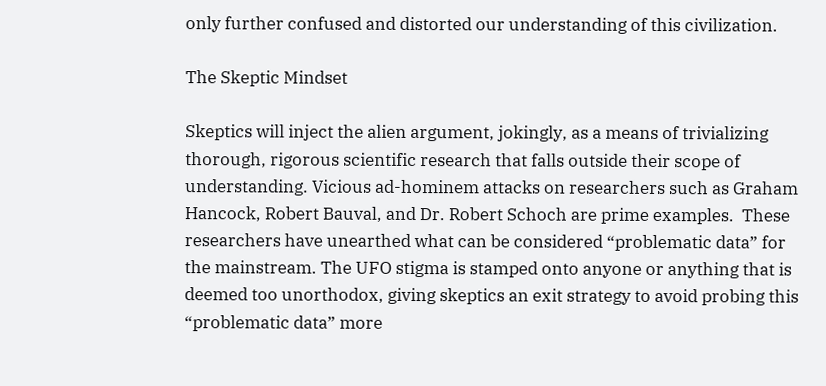only further confused and distorted our understanding of this civilization.

The Skeptic Mindset

Skeptics will inject the alien argument, jokingly, as a means of trivializing thorough, rigorous scientific research that falls outside their scope of understanding. Vicious ad-hominem attacks on researchers such as Graham Hancock, Robert Bauval, and Dr. Robert Schoch are prime examples.  These researchers have unearthed what can be considered “problematic data” for the mainstream. The UFO stigma is stamped onto anyone or anything that is deemed too unorthodox, giving skeptics an exit strategy to avoid probing this “problematic data” more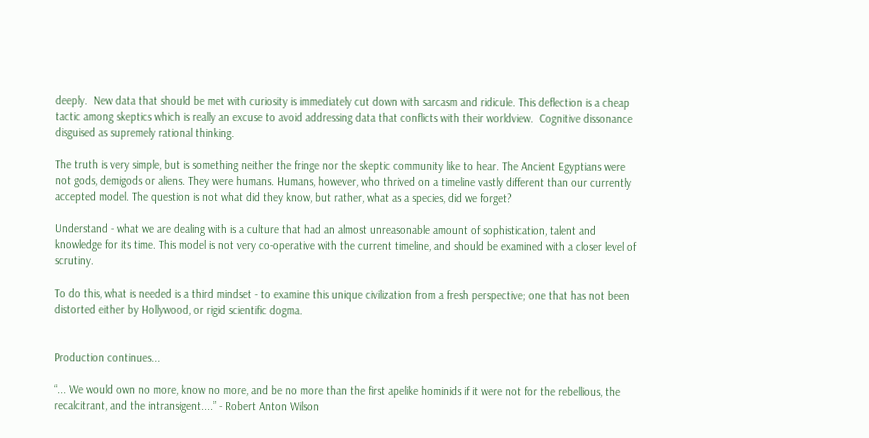deeply.  New data that should be met with curiosity is immediately cut down with sarcasm and ridicule. This deflection is a cheap tactic among skeptics which is really an excuse to avoid addressing data that conflicts with their worldview.  Cognitive dissonance disguised as supremely rational thinking.

The truth is very simple, but is something neither the fringe nor the skeptic community like to hear. The Ancient Egyptians were not gods, demigods or aliens. They were humans. Humans, however, who thrived on a timeline vastly different than our currently accepted model. The question is not what did they know, but rather, what as a species, did we forget?

Understand - what we are dealing with is a culture that had an almost unreasonable amount of sophistication, talent and knowledge for its time. This model is not very co-operative with the current timeline, and should be examined with a closer level of scrutiny.

To do this, what is needed is a third mindset - to examine this unique civilization from a fresh perspective; one that has not been distorted either by Hollywood, or rigid scientific dogma.


Production continues...

“... We would own no more, know no more, and be no more than the first apelike hominids if it were not for the rebellious, the recalcitrant, and the intransigent....” - Robert Anton Wilson